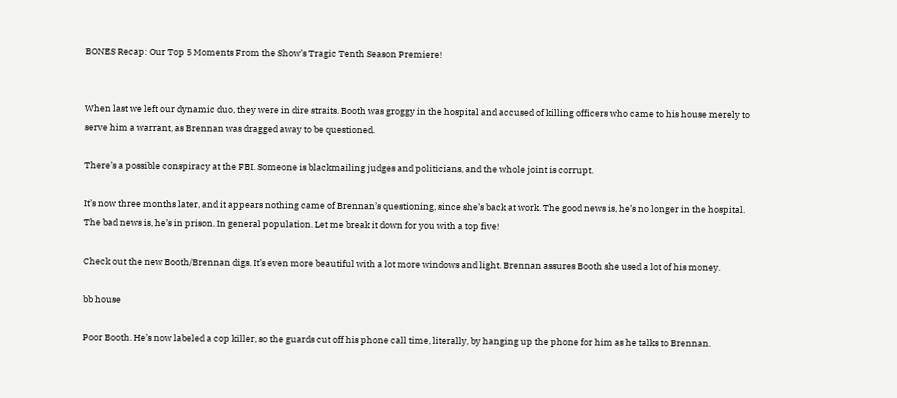BONES Recap: Our Top 5 Moments From the Show’s Tragic Tenth Season Premiere!


When last we left our dynamic duo, they were in dire straits. Booth was groggy in the hospital and accused of killing officers who came to his house merely to serve him a warrant, as Brennan was dragged away to be questioned.

There’s a possible conspiracy at the FBI. Someone is blackmailing judges and politicians, and the whole joint is corrupt.

It’s now three months later, and it appears nothing came of Brennan’s questioning, since she’s back at work. The good news is, he’s no longer in the hospital. The bad news is, he’s in prison. In general population. Let me break it down for you with a top five!

Check out the new Booth/Brennan digs. It’s even more beautiful with a lot more windows and light. Brennan assures Booth she used a lot of his money.

bb house

Poor Booth. He’s now labeled a cop killer, so the guards cut off his phone call time, literally, by hanging up the phone for him as he talks to Brennan.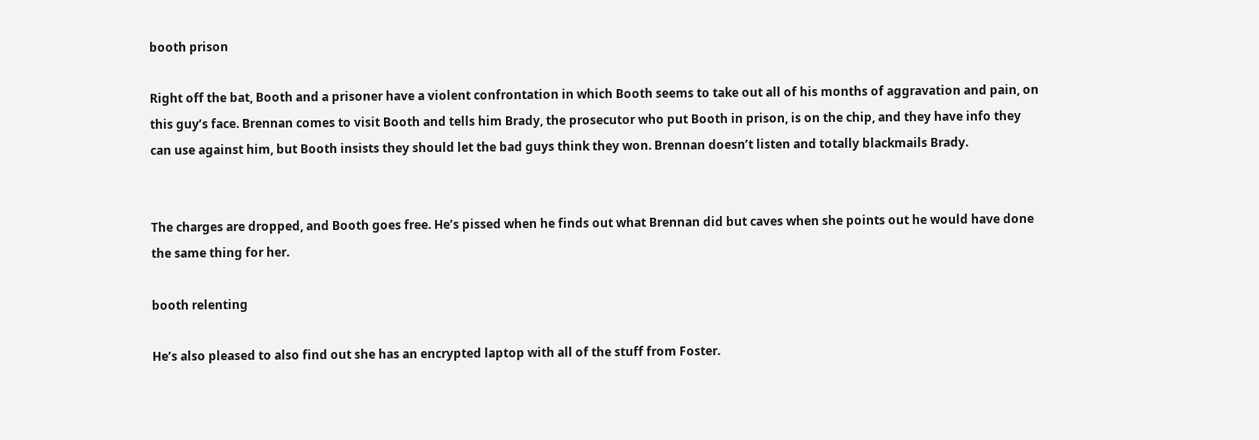booth prison

Right off the bat, Booth and a prisoner have a violent confrontation in which Booth seems to take out all of his months of aggravation and pain, on this guy’s face. Brennan comes to visit Booth and tells him Brady, the prosecutor who put Booth in prison, is on the chip, and they have info they can use against him, but Booth insists they should let the bad guys think they won. Brennan doesn’t listen and totally blackmails Brady.


The charges are dropped, and Booth goes free. He’s pissed when he finds out what Brennan did but caves when she points out he would have done the same thing for her.

booth relenting

He’s also pleased to also find out she has an encrypted laptop with all of the stuff from Foster.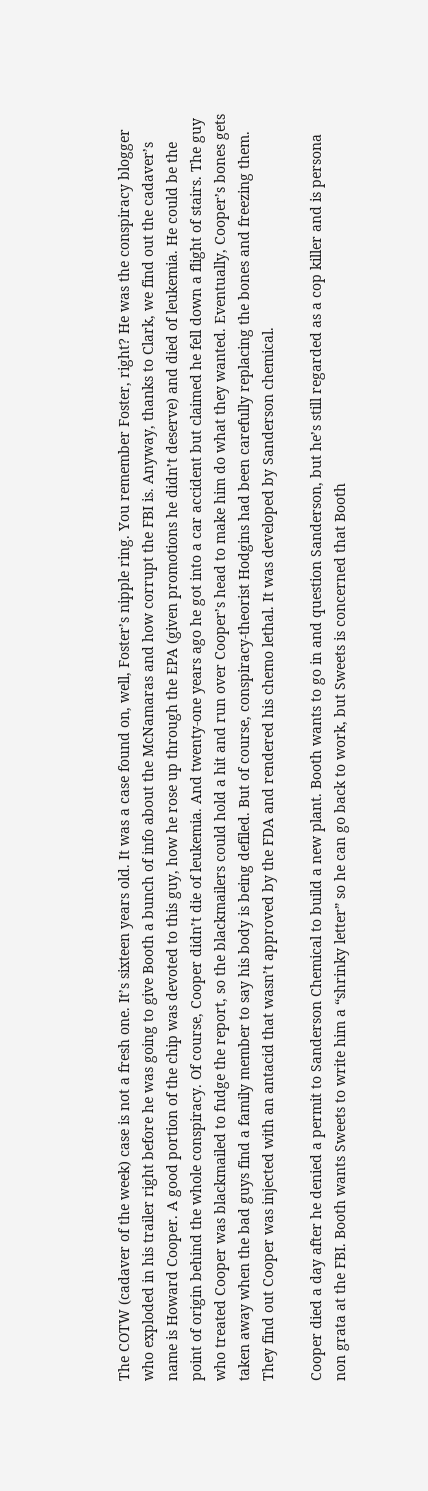The COTW (cadaver of the week) case is not a fresh one. It’s sixteen years old. It was a case found on, well, Foster’s nipple ring. You remember Foster, right? He was the conspiracy blogger who exploded in his trailer right before he was going to give Booth a bunch of info about the McNamaras and how corrupt the FBI is. Anyway, thanks to Clark, we find out the cadaver’s name is Howard Cooper. A good portion of the chip was devoted to this guy, how he rose up through the EPA (given promotions he didn’t deserve) and died of leukemia. He could be the point of origin behind the whole conspiracy. Of course, Cooper didn’t die of leukemia. And twenty-one years ago he got into a car accident but claimed he fell down a flight of stairs. The guy who treated Cooper was blackmailed to fudge the report, so the blackmailers could hold a hit and run over Cooper’s head to make him do what they wanted. Eventually, Cooper’s bones gets taken away when the bad guys find a family member to say his body is being defiled. But of course, conspiracy-theorist Hodgins had been carefully replacing the bones and freezing them. They find out Cooper was injected with an antacid that wasn’t approved by the FDA and rendered his chemo lethal. It was developed by Sanderson chemical.

Cooper died a day after he denied a permit to Sanderson Chemical to build a new plant. Booth wants to go in and question Sanderson, but he’s still regarded as a cop killer and is persona non grata at the FBI. Booth wants Sweets to write him a “shrinky letter” so he can go back to work, but Sweets is concerned that Booth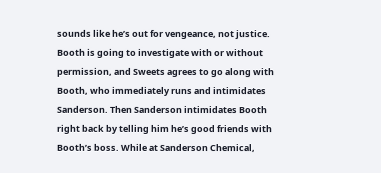sounds like he’s out for vengeance, not justice. Booth is going to investigate with or without permission, and Sweets agrees to go along with Booth, who immediately runs and intimidates Sanderson. Then Sanderson intimidates Booth right back by telling him he’s good friends with Booth’s boss. While at Sanderson Chemical,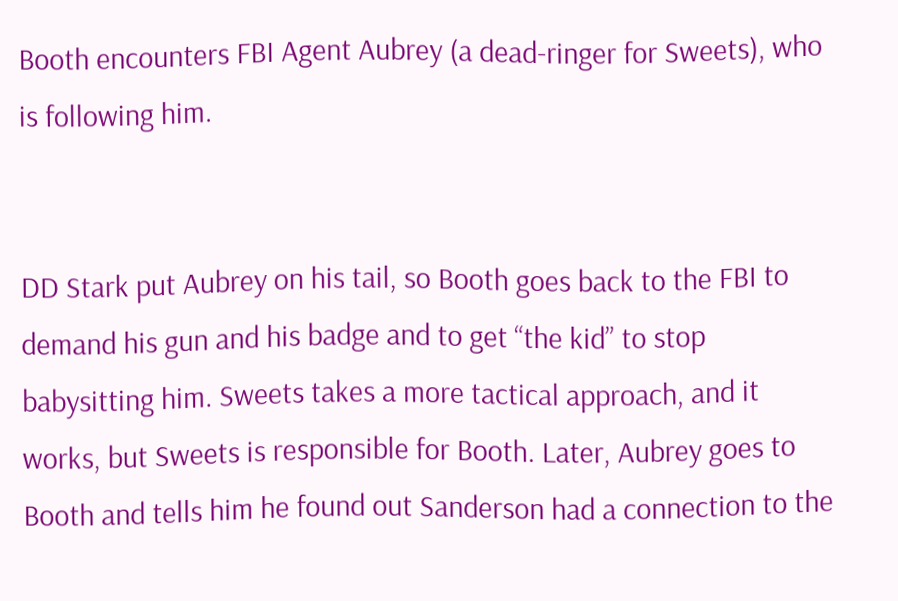Booth encounters FBI Agent Aubrey (a dead-ringer for Sweets), who is following him.


DD Stark put Aubrey on his tail, so Booth goes back to the FBI to demand his gun and his badge and to get “the kid” to stop babysitting him. Sweets takes a more tactical approach, and it works, but Sweets is responsible for Booth. Later, Aubrey goes to Booth and tells him he found out Sanderson had a connection to the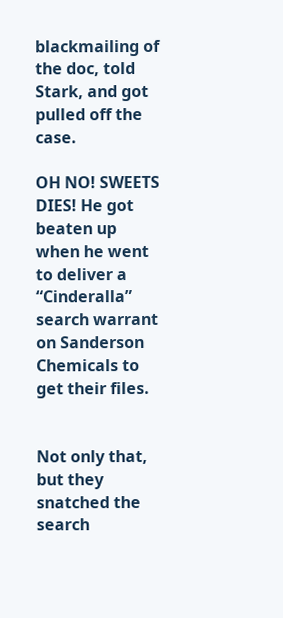blackmailing of the doc, told Stark, and got pulled off the case.

OH NO! SWEETS DIES! He got beaten up when he went to deliver a “Cinderalla” search warrant on Sanderson Chemicals to get their files.


Not only that, but they snatched the search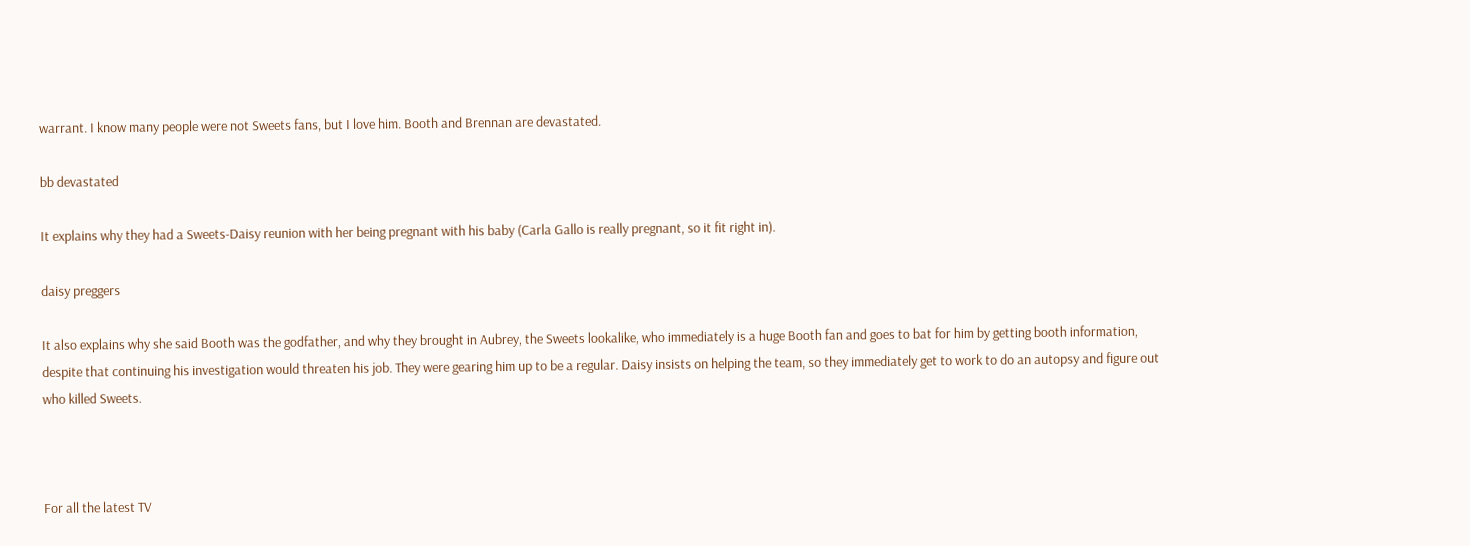warrant. I know many people were not Sweets fans, but I love him. Booth and Brennan are devastated.

bb devastated

It explains why they had a Sweets-Daisy reunion with her being pregnant with his baby (Carla Gallo is really pregnant, so it fit right in).

daisy preggers

It also explains why she said Booth was the godfather, and why they brought in Aubrey, the Sweets lookalike, who immediately is a huge Booth fan and goes to bat for him by getting booth information, despite that continuing his investigation would threaten his job. They were gearing him up to be a regular. Daisy insists on helping the team, so they immediately get to work to do an autopsy and figure out who killed Sweets.



For all the latest TV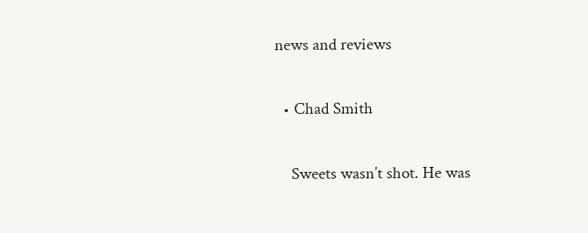news and reviews

  • Chad Smith

    Sweets wasn’t shot. He was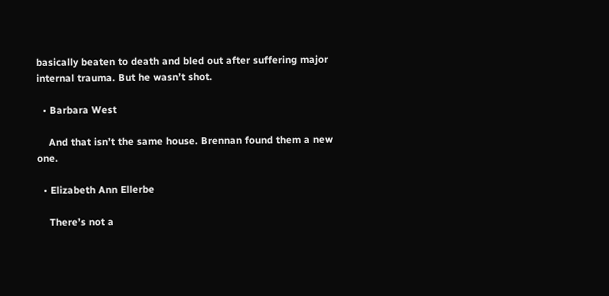basically beaten to death and bled out after suffering major internal trauma. But he wasn’t shot.

  • Barbara West

    And that isn’t the same house. Brennan found them a new one.

  • Elizabeth Ann Ellerbe

    There’s not a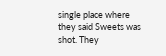single place where they said Sweets was shot. They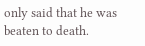only said that he was beaten to death.